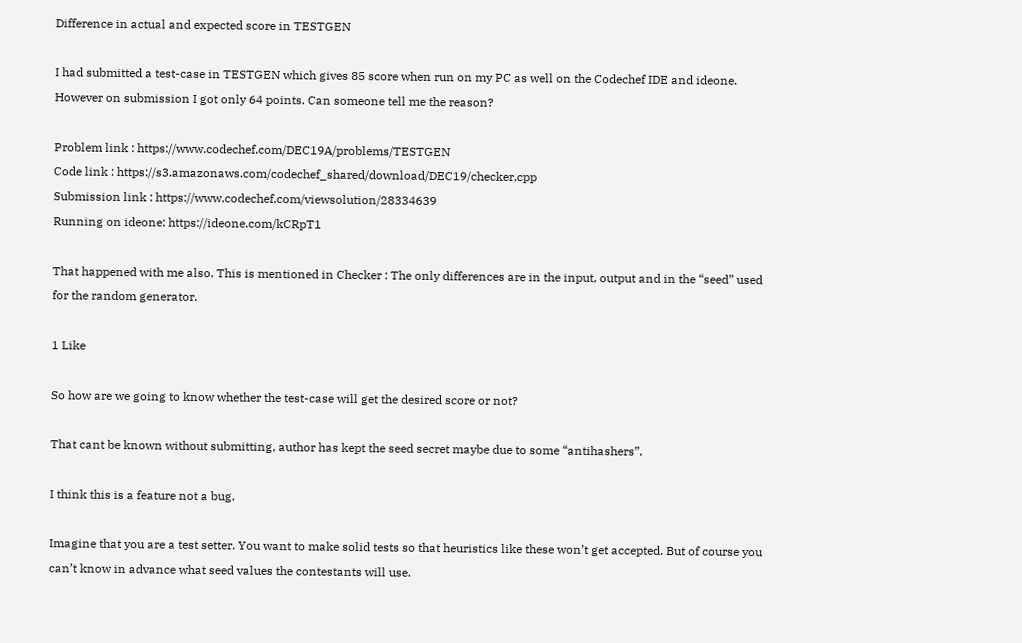Difference in actual and expected score in TESTGEN

I had submitted a test-case in TESTGEN which gives 85 score when run on my PC as well on the Codechef IDE and ideone. However on submission I got only 64 points. Can someone tell me the reason?

Problem link : https://www.codechef.com/DEC19A/problems/TESTGEN
Code link : https://s3.amazonaws.com/codechef_shared/download/DEC19/checker.cpp
Submission link : https://www.codechef.com/viewsolution/28334639
Running on ideone: https://ideone.com/kCRpT1

That happened with me also. This is mentioned in Checker : The only differences are in the input, output and in the “seed” used for the random generator.

1 Like

So how are we going to know whether the test-case will get the desired score or not?

That cant be known without submitting, author has kept the seed secret maybe due to some “antihashers”.

I think this is a feature not a bug.

Imagine that you are a test setter. You want to make solid tests so that heuristics like these won’t get accepted. But of course you can’t know in advance what seed values the contestants will use.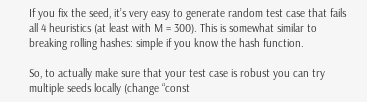If you fix the seed, it’s very easy to generate random test case that fails all 4 heuristics (at least with M = 300). This is somewhat similar to breaking rolling hashes: simple if you know the hash function.

So, to actually make sure that your test case is robust you can try multiple seeds locally (change “const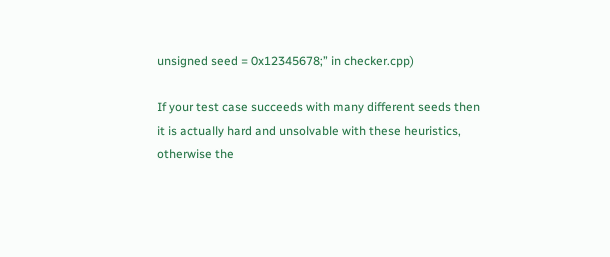unsigned seed = 0x12345678;” in checker.cpp)

If your test case succeeds with many different seeds then it is actually hard and unsolvable with these heuristics, otherwise the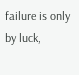failure is only by luck,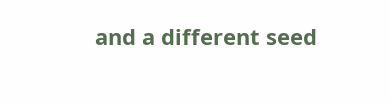and a different seed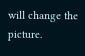will change the picture.